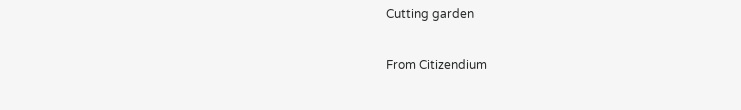Cutting garden

From Citizendium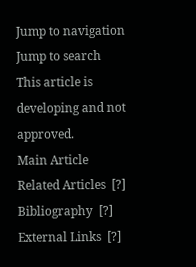Jump to navigation Jump to search
This article is developing and not approved.
Main Article
Related Articles  [?]
Bibliography  [?]
External Links  [?]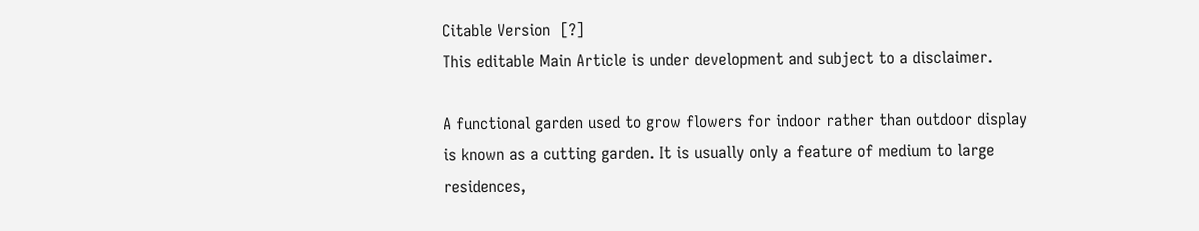Citable Version  [?]
This editable Main Article is under development and subject to a disclaimer.

A functional garden used to grow flowers for indoor rather than outdoor display is known as a cutting garden. It is usually only a feature of medium to large residences,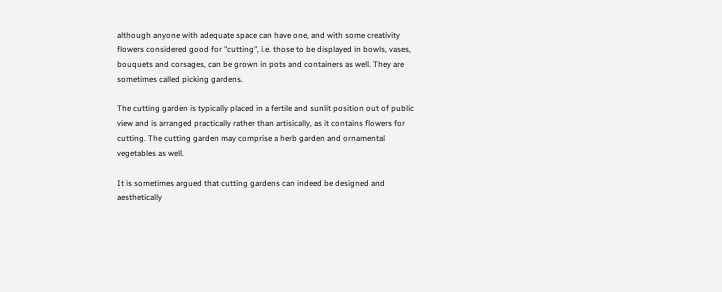although anyone with adequate space can have one, and with some creativity flowers considered good for "cutting", i.e. those to be displayed in bowls, vases, bouquets and corsages, can be grown in pots and containers as well. They are sometimes called picking gardens.

The cutting garden is typically placed in a fertile and sunlit position out of public view and is arranged practically rather than artisically, as it contains flowers for cutting. The cutting garden may comprise a herb garden and ornamental vegetables as well.

It is sometimes argued that cutting gardens can indeed be designed and aesthetically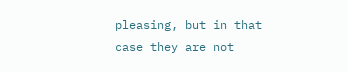pleasing, but in that case they are not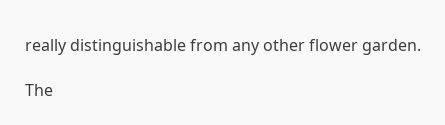really distinguishable from any other flower garden.

The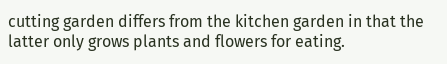cutting garden differs from the kitchen garden in that the latter only grows plants and flowers for eating.